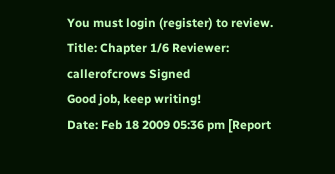You must login (register) to review.
Title: Chapter 1/6 Reviewer: callerofcrows Signed
Good job, keep writing!
Date: Feb 18 2009 05:36 pm [Report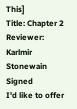This]
Title: Chapter 2 Reviewer: Karlmir Stonewain Signed
I'd like to offer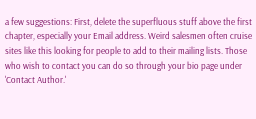a few suggestions: First, delete the superfluous stuff above the first chapter, especially your Email address. Weird salesmen often cruise sites like this looking for people to add to their mailing lists. Those who wish to contact you can do so through your bio page under 'Contact Author.'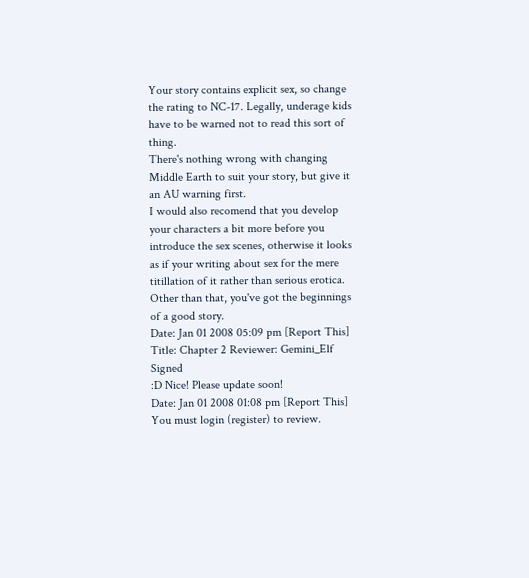Your story contains explicit sex, so change the rating to NC-17. Legally, underage kids have to be warned not to read this sort of thing.
There's nothing wrong with changing Middle Earth to suit your story, but give it an AU warning first.
I would also recomend that you develop your characters a bit more before you introduce the sex scenes, otherwise it looks as if your writing about sex for the mere titillation of it rather than serious erotica.
Other than that, you've got the beginnings of a good story.
Date: Jan 01 2008 05:09 pm [Report This]
Title: Chapter 2 Reviewer: Gemini_Elf Signed
:D Nice! Please update soon!
Date: Jan 01 2008 01:08 pm [Report This]
You must login (register) to review.